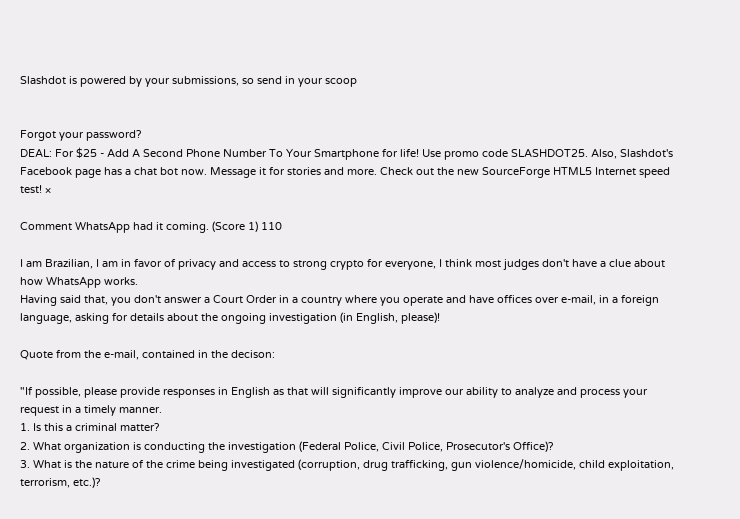Slashdot is powered by your submissions, so send in your scoop


Forgot your password?
DEAL: For $25 - Add A Second Phone Number To Your Smartphone for life! Use promo code SLASHDOT25. Also, Slashdot's Facebook page has a chat bot now. Message it for stories and more. Check out the new SourceForge HTML5 Internet speed test! ×

Comment WhatsApp had it coming. (Score 1) 110

I am Brazilian, I am in favor of privacy and access to strong crypto for everyone, I think most judges don't have a clue about how WhatsApp works.
Having said that, you don't answer a Court Order in a country where you operate and have offices over e-mail, in a foreign language, asking for details about the ongoing investigation (in English, please)!

Quote from the e-mail, contained in the decison:

"If possible, please provide responses in English as that will significantly improve our ability to analyze and process your request in a timely manner.
1. Is this a criminal matter?
2. What organization is conducting the investigation (Federal Police, Civil Police, Prosecutor's Office)?
3. What is the nature of the crime being investigated (corruption, drug trafficking, gun violence/homicide, child exploitation, terrorism, etc.)?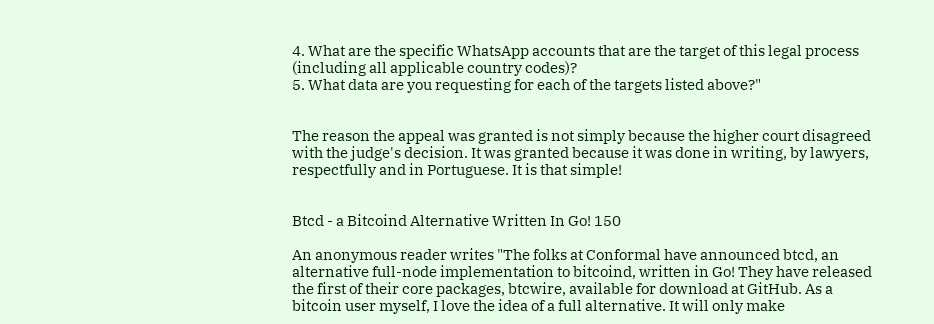4. What are the specific WhatsApp accounts that are the target of this legal process (including all applicable country codes)?
5. What data are you requesting for each of the targets listed above?"


The reason the appeal was granted is not simply because the higher court disagreed with the judge's decision. It was granted because it was done in writing, by lawyers, respectfully and in Portuguese. It is that simple!


Btcd - a Bitcoind Alternative Written In Go! 150

An anonymous reader writes "The folks at Conformal have announced btcd, an alternative full-node implementation to bitcoind, written in Go! They have released the first of their core packages, btcwire, available for download at GitHub. As a bitcoin user myself, I love the idea of a full alternative. It will only make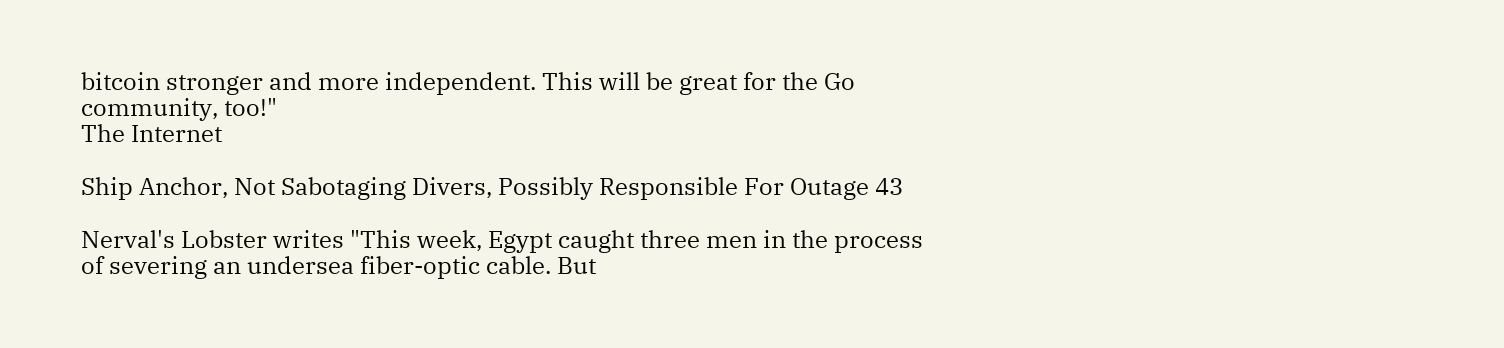bitcoin stronger and more independent. This will be great for the Go community, too!"
The Internet

Ship Anchor, Not Sabotaging Divers, Possibly Responsible For Outage 43

Nerval's Lobster writes "This week, Egypt caught three men in the process of severing an undersea fiber-optic cable. But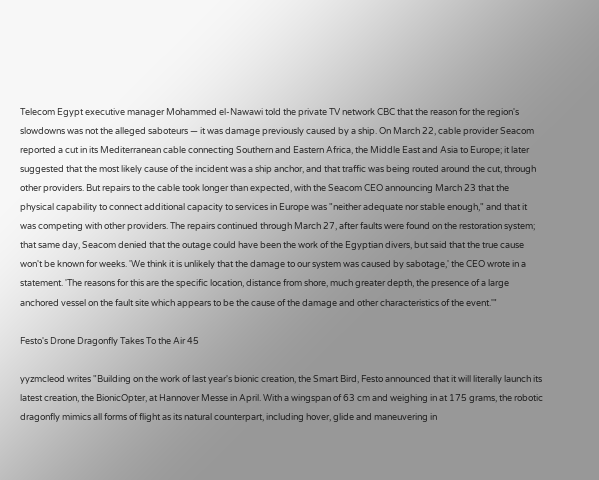Telecom Egypt executive manager Mohammed el-Nawawi told the private TV network CBC that the reason for the region's slowdowns was not the alleged saboteurs — it was damage previously caused by a ship. On March 22, cable provider Seacom reported a cut in its Mediterranean cable connecting Southern and Eastern Africa, the Middle East and Asia to Europe; it later suggested that the most likely cause of the incident was a ship anchor, and that traffic was being routed around the cut, through other providers. But repairs to the cable took longer than expected, with the Seacom CEO announcing March 23 that the physical capability to connect additional capacity to services in Europe was "neither adequate nor stable enough," and that it was competing with other providers. The repairs continued through March 27, after faults were found on the restoration system; that same day, Seacom denied that the outage could have been the work of the Egyptian divers, but said that the true cause won't be known for weeks. 'We think it is unlikely that the damage to our system was caused by sabotage,' the CEO wrote in a statement. 'The reasons for this are the specific location, distance from shore, much greater depth, the presence of a large anchored vessel on the fault site which appears to be the cause of the damage and other characteristics of the event.'"

Festo's Drone Dragonfly Takes To the Air 45

yyzmcleod writes "Building on the work of last year's bionic creation, the Smart Bird, Festo announced that it will literally launch its latest creation, the BionicOpter, at Hannover Messe in April. With a wingspan of 63 cm and weighing in at 175 grams, the robotic dragonfly mimics all forms of flight as its natural counterpart, including hover, glide and maneuvering in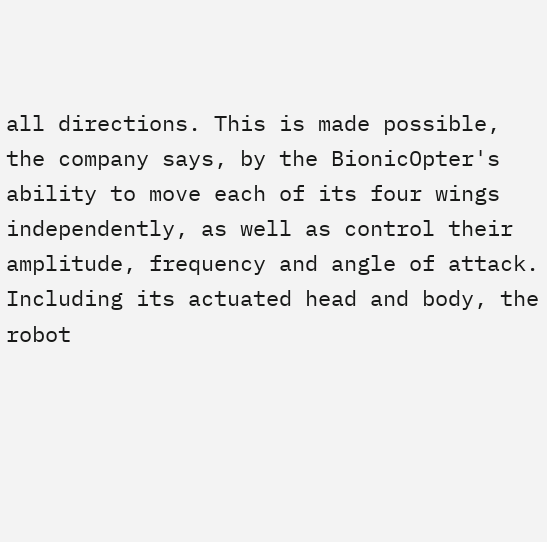all directions. This is made possible, the company says, by the BionicOpter's ability to move each of its four wings independently, as well as control their amplitude, frequency and angle of attack. Including its actuated head and body, the robot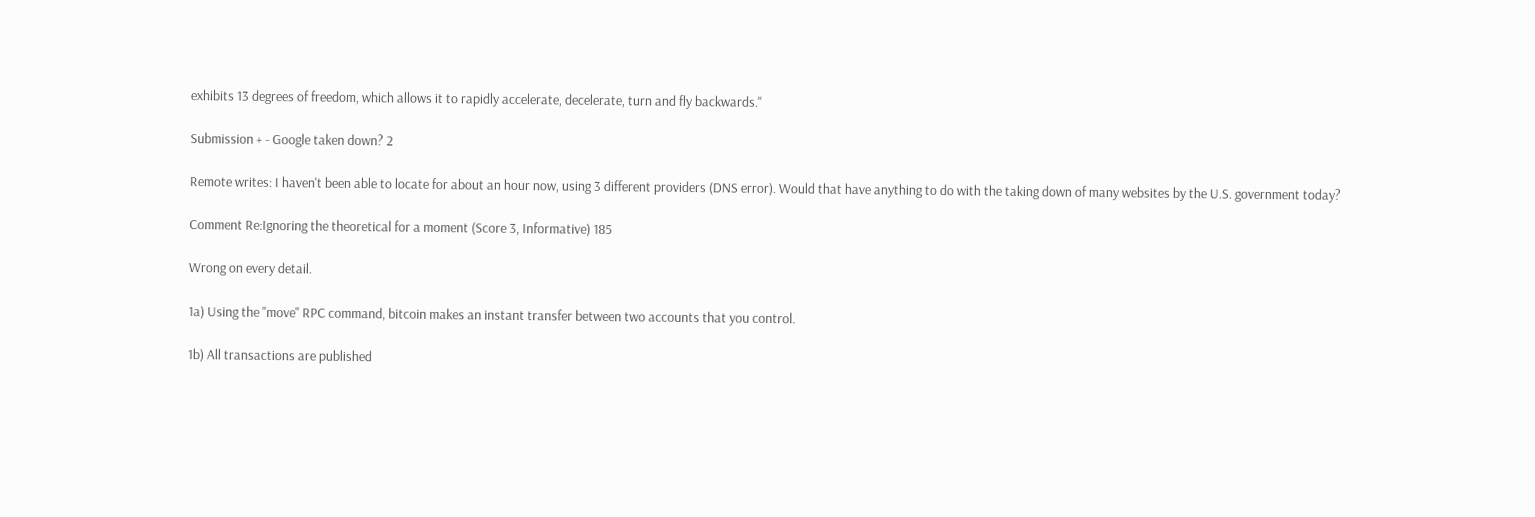exhibits 13 degrees of freedom, which allows it to rapidly accelerate, decelerate, turn and fly backwards."

Submission + - Google taken down? 2

Remote writes: I haven't been able to locate for about an hour now, using 3 different providers (DNS error). Would that have anything to do with the taking down of many websites by the U.S. government today?

Comment Re:Ignoring the theoretical for a moment (Score 3, Informative) 185

Wrong on every detail.

1a) Using the "move" RPC command, bitcoin makes an instant transfer between two accounts that you control.

1b) All transactions are published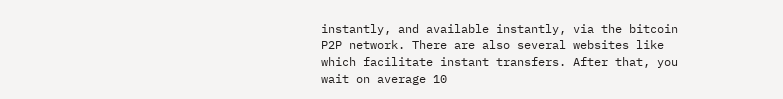instantly, and available instantly, via the bitcoin P2P network. There are also several websites like which facilitate instant transfers. After that, you wait on average 10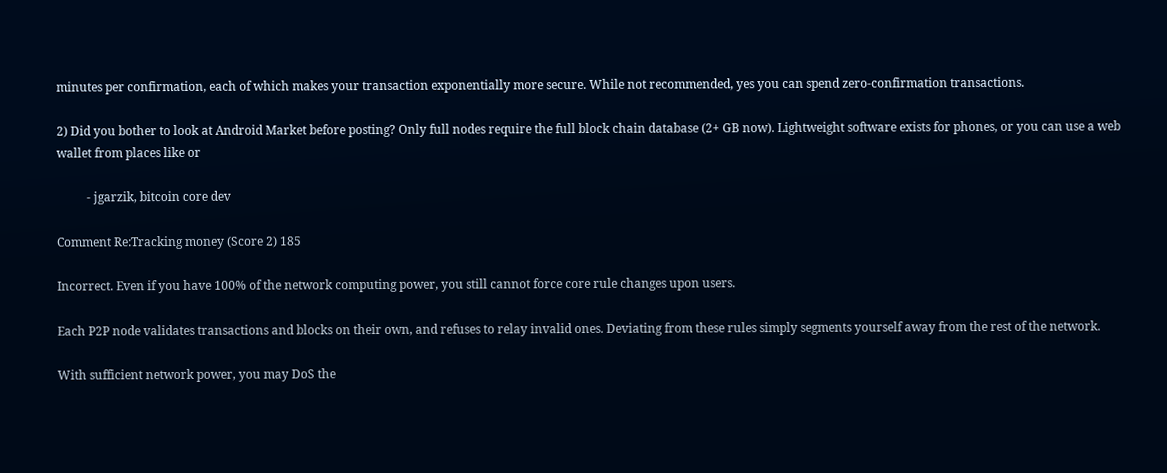minutes per confirmation, each of which makes your transaction exponentially more secure. While not recommended, yes you can spend zero-confirmation transactions.

2) Did you bother to look at Android Market before posting? Only full nodes require the full block chain database (2+ GB now). Lightweight software exists for phones, or you can use a web wallet from places like or

          - jgarzik, bitcoin core dev

Comment Re:Tracking money (Score 2) 185

Incorrect. Even if you have 100% of the network computing power, you still cannot force core rule changes upon users.

Each P2P node validates transactions and blocks on their own, and refuses to relay invalid ones. Deviating from these rules simply segments yourself away from the rest of the network.

With sufficient network power, you may DoS the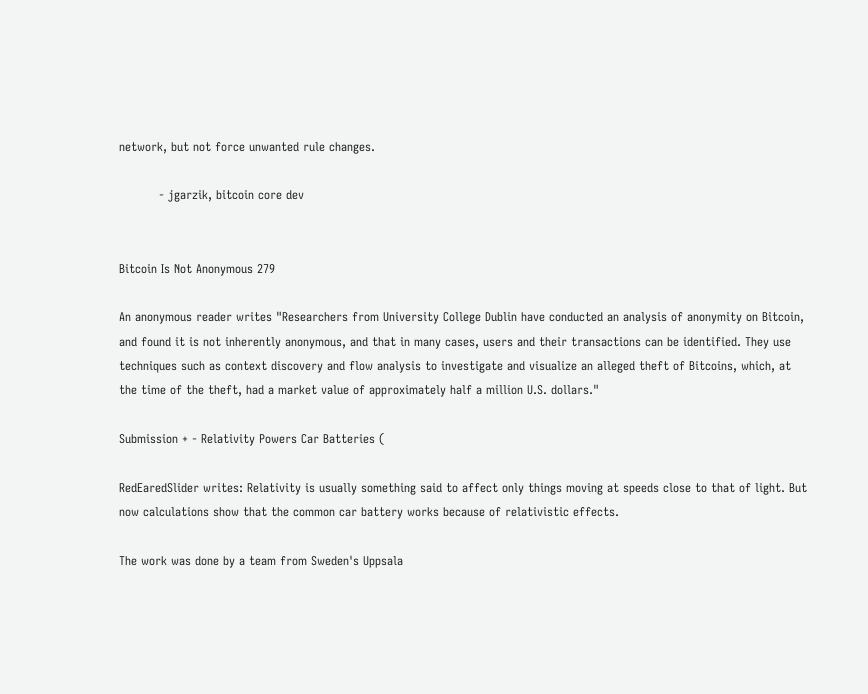network, but not force unwanted rule changes.

          - jgarzik, bitcoin core dev


Bitcoin Is Not Anonymous 279

An anonymous reader writes "Researchers from University College Dublin have conducted an analysis of anonymity on Bitcoin, and found it is not inherently anonymous, and that in many cases, users and their transactions can be identified. They use techniques such as context discovery and flow analysis to investigate and visualize an alleged theft of Bitcoins, which, at the time of the theft, had a market value of approximately half a million U.S. dollars."

Submission + - Relativity Powers Car Batteries (

RedEaredSlider writes: Relativity is usually something said to affect only things moving at speeds close to that of light. But now calculations show that the common car battery works because of relativistic effects.

The work was done by a team from Sweden's Uppsala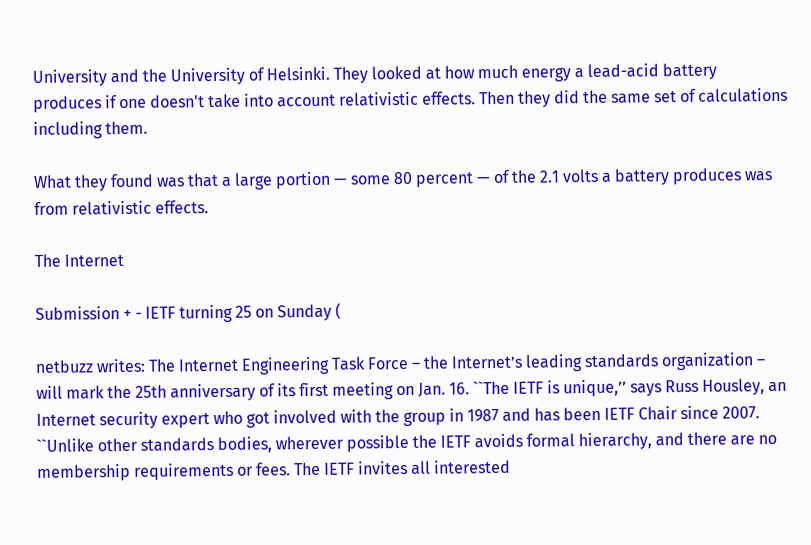University and the University of Helsinki. They looked at how much energy a lead-acid battery produces if one doesn't take into account relativistic effects. Then they did the same set of calculations including them.

What they found was that a large portion — some 80 percent — of the 2.1 volts a battery produces was from relativistic effects.

The Internet

Submission + - IETF turning 25 on Sunday (

netbuzz writes: The Internet Engineering Task Force – the Internet’s leading standards organization – will mark the 25th anniversary of its first meeting on Jan. 16. ``The IETF is unique,’’ says Russ Housley, an Internet security expert who got involved with the group in 1987 and has been IETF Chair since 2007. ``Unlike other standards bodies, wherever possible the IETF avoids formal hierarchy, and there are no membership requirements or fees. The IETF invites all interested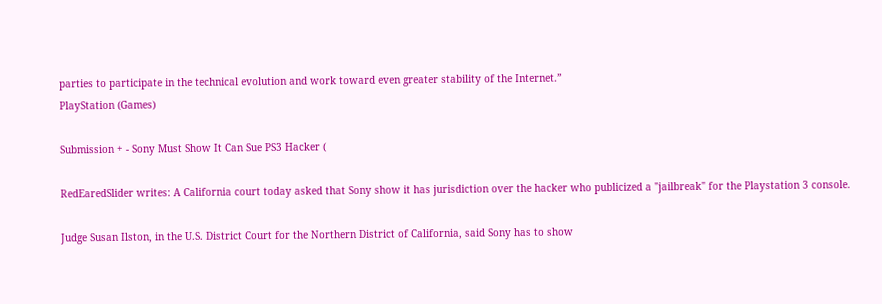parties to participate in the technical evolution and work toward even greater stability of the Internet.”
PlayStation (Games)

Submission + - Sony Must Show It Can Sue PS3 Hacker (

RedEaredSlider writes: A California court today asked that Sony show it has jurisdiction over the hacker who publicized a "jailbreak" for the Playstation 3 console.

Judge Susan Ilston, in the U.S. District Court for the Northern District of California, said Sony has to show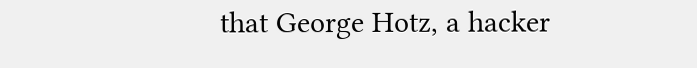that George Hotz, a hacker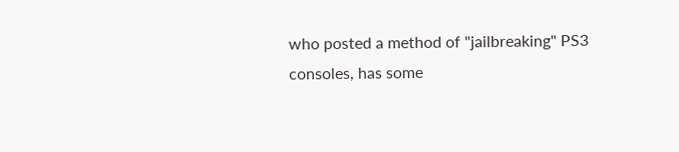who posted a method of "jailbreaking" PS3 consoles, has some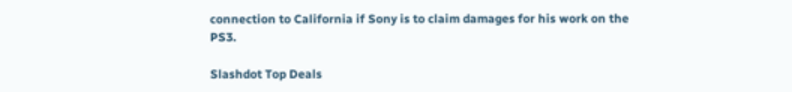connection to California if Sony is to claim damages for his work on the PS3.

Slashdot Top Deals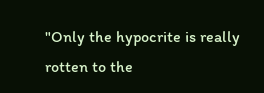"Only the hypocrite is really rotten to the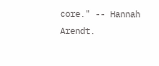core." -- Hannah Arendt.